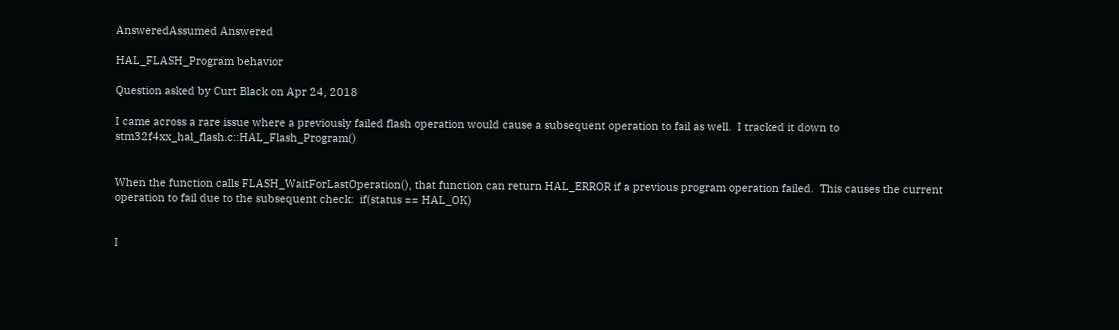AnsweredAssumed Answered

HAL_FLASH_Program behavior

Question asked by Curt Black on Apr 24, 2018

I came across a rare issue where a previously failed flash operation would cause a subsequent operation to fail as well.  I tracked it down to stm32f4xx_hal_flash.c::HAL_Flash_Program()


When the function calls FLASH_WaitForLastOperation(), that function can return HAL_ERROR if a previous program operation failed.  This causes the current operation to fail due to the subsequent check:  if(status == HAL_OK)


I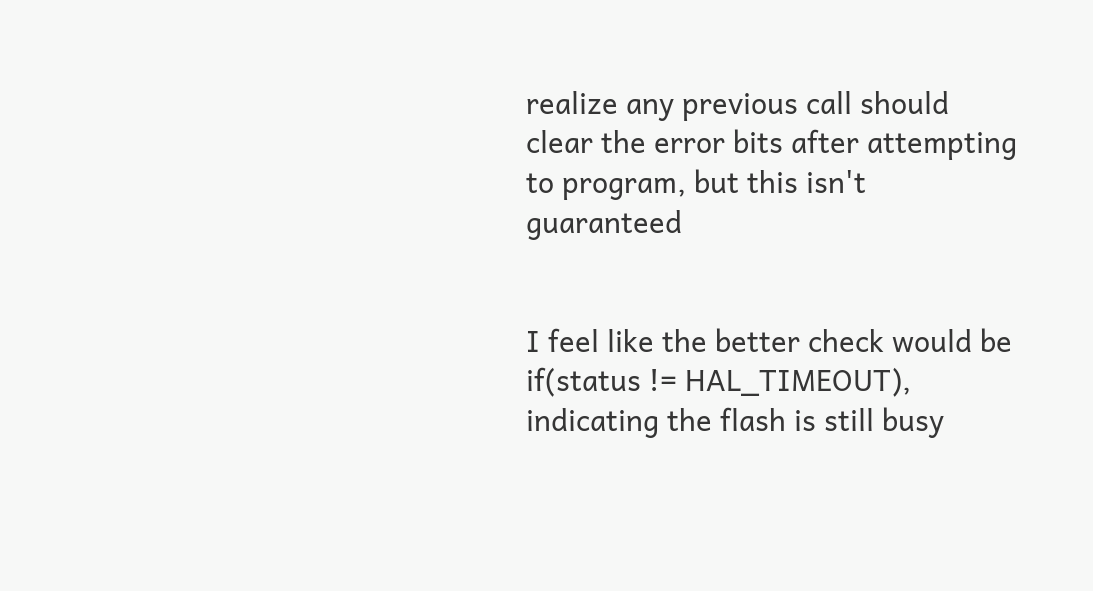realize any previous call should clear the error bits after attempting to program, but this isn't guaranteed


I feel like the better check would be if(status != HAL_TIMEOUT), indicating the flash is still busy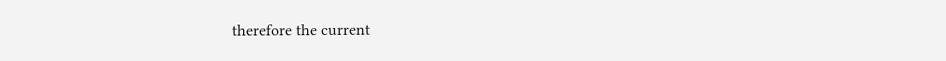therefore the current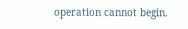operation cannot begin.